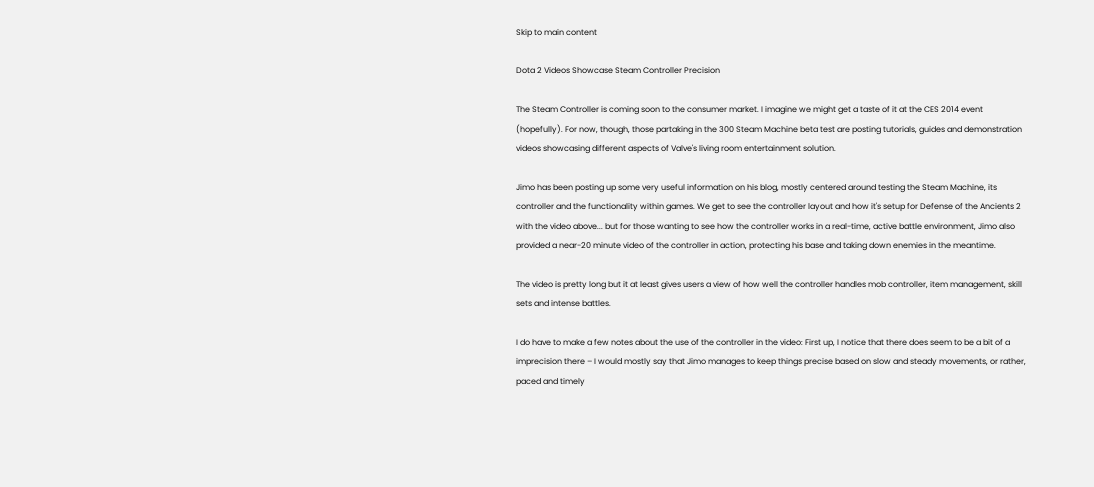Skip to main content

Dota 2 Videos Showcase Steam Controller Precision

The Steam Controller is coming soon to the consumer market. I imagine we might get a taste of it at the CES 2014 event (hopefully). For now, though, those partaking in the 300 Steam Machine beta test are posting tutorials, guides and demonstration videos showcasing different aspects of Valve's living room entertainment solution.

Jimo has been posting up some very useful information on his blog, mostly centered around testing the Steam Machine, its controller and the functionality within games. We get to see the controller layout and how it's setup for Defense of the Ancients 2 with the video above... but for those wanting to see how the controller works in a real-time, active battle environment, Jimo also provided a near-20 minute video of the controller in action, protecting his base and taking down enemies in the meantime.

The video is pretty long but it at least gives users a view of how well the controller handles mob controller, item management, skill sets and intense battles.

I do have to make a few notes about the use of the controller in the video: First up, I notice that there does seem to be a bit of a imprecision there – I would mostly say that Jimo manages to keep things precise based on slow and steady movements, or rather, paced and timely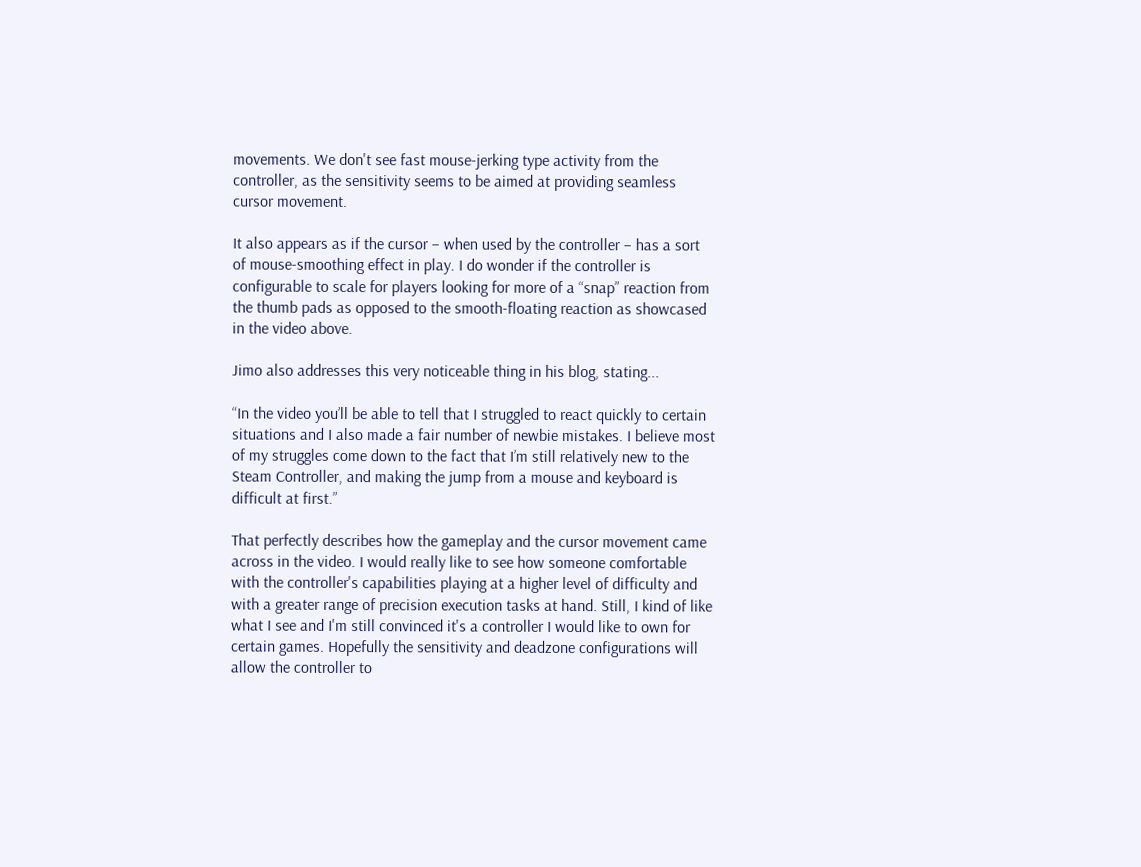movements. We don't see fast mouse-jerking type activity from the controller, as the sensitivity seems to be aimed at providing seamless cursor movement.

It also appears as if the cursor – when used by the controller – has a sort of mouse-smoothing effect in play. I do wonder if the controller is configurable to scale for players looking for more of a “snap” reaction from the thumb pads as opposed to the smooth-floating reaction as showcased in the video above.

Jimo also addresses this very noticeable thing in his blog, stating...

“In the video you’ll be able to tell that I struggled to react quickly to certain situations and I also made a fair number of newbie mistakes. I believe most of my struggles come down to the fact that I’m still relatively new to the Steam Controller, and making the jump from a mouse and keyboard is difficult at first.”

That perfectly describes how the gameplay and the cursor movement came across in the video. I would really like to see how someone comfortable with the controller's capabilities playing at a higher level of difficulty and with a greater range of precision execution tasks at hand. Still, I kind of like what I see and I'm still convinced it's a controller I would like to own for certain games. Hopefully the sensitivity and deadzone configurations will allow the controller to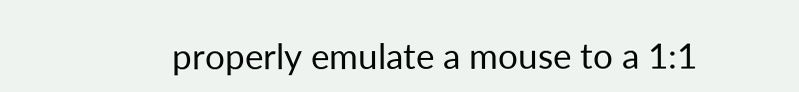properly emulate a mouse to a 1:1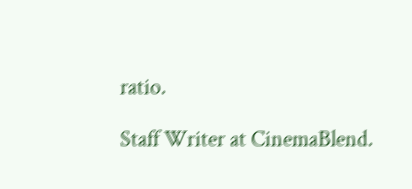ratio.

Staff Writer at CinemaBlend.